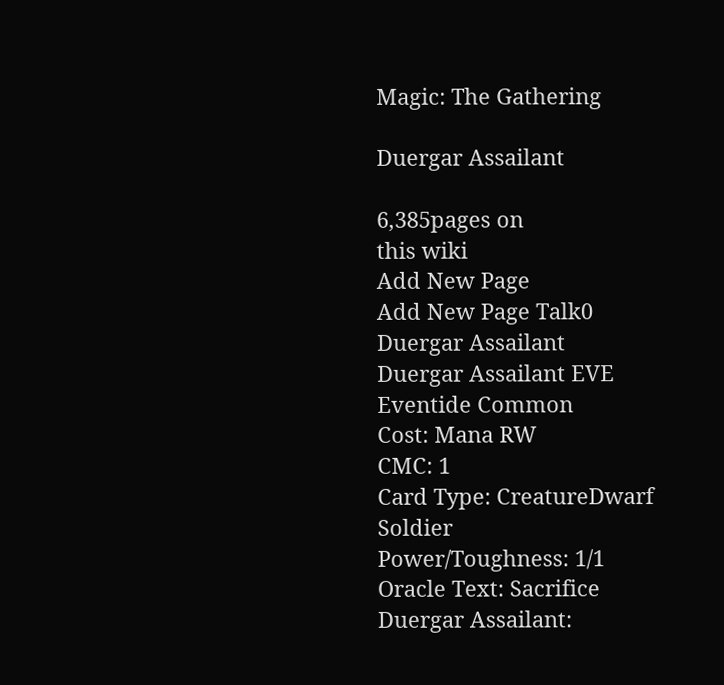Magic: The Gathering

Duergar Assailant

6,385pages on
this wiki
Add New Page
Add New Page Talk0
Duergar Assailant
Duergar Assailant EVE
Eventide Common
Cost: Mana RW
CMC: 1
Card Type: CreatureDwarf Soldier
Power/Toughness: 1/1
Oracle Text: Sacrifice Duergar Assailant: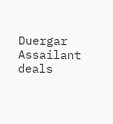Duergar Assailant deals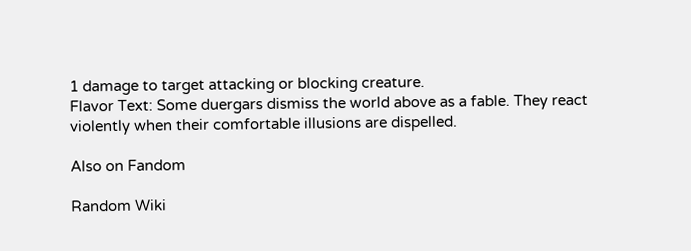1 damage to target attacking or blocking creature.
Flavor Text: Some duergars dismiss the world above as a fable. They react violently when their comfortable illusions are dispelled.

Also on Fandom

Random Wiki